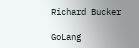Richard Bucker

GoLang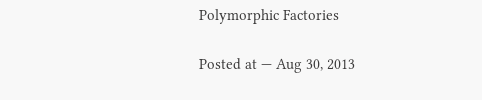Polymorphic Factories

Posted at — Aug 30, 2013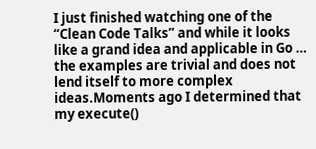I just finished watching one of the “Clean Code Talks” and while it looks like a grand idea and applicable in Go … the examples are trivial and does not lend itself to more complex ideas.Moments ago I determined that my execute()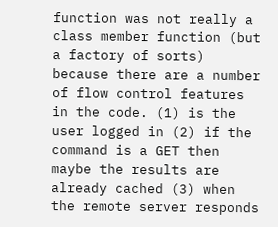function was not really a class member function (but a factory of sorts) because there are a number of flow control features in the code. (1) is the user logged in (2) if the command is a GET then maybe the results are already cached (3) when the remote server responds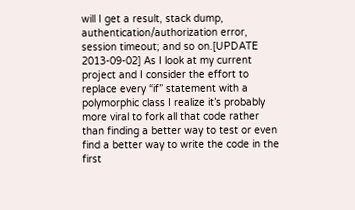will I get a result, stack dump, authentication/authorization error, session timeout; and so on.[UPDATE 2013-09-02] As I look at my current project and I consider the effort to replace every “if” statement with a polymorphic class I realize it’s probably more viral to fork all that code rather than finding a better way to test or even find a better way to write the code in the first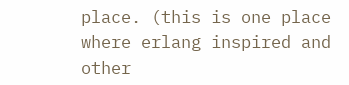place. (this is one place where erlang inspired and other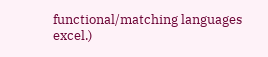functional/matching languages excel.)